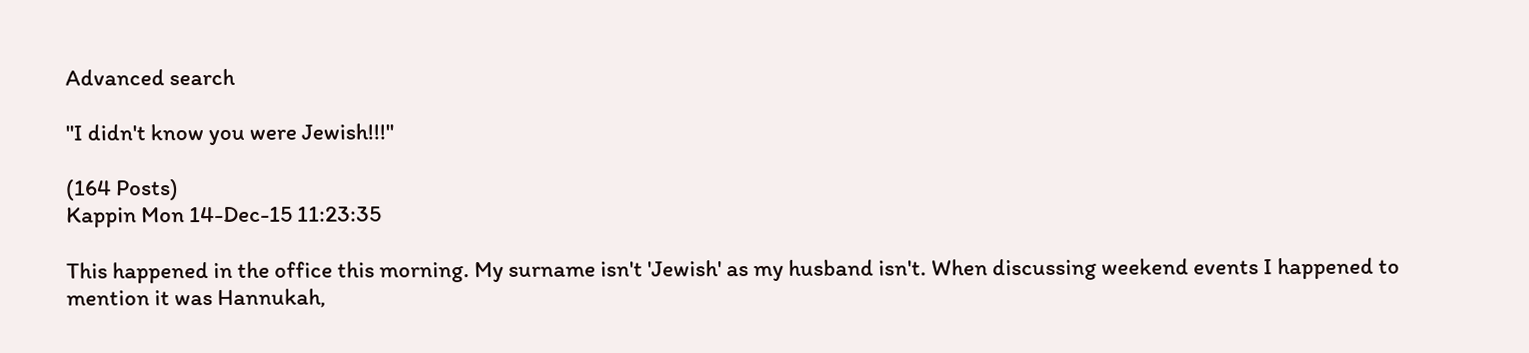Advanced search

"I didn't know you were Jewish!!!"

(164 Posts)
Kappin Mon 14-Dec-15 11:23:35

This happened in the office this morning. My surname isn't 'Jewish' as my husband isn't. When discussing weekend events I happened to mention it was Hannukah,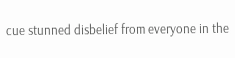cue stunned disbelief from everyone in the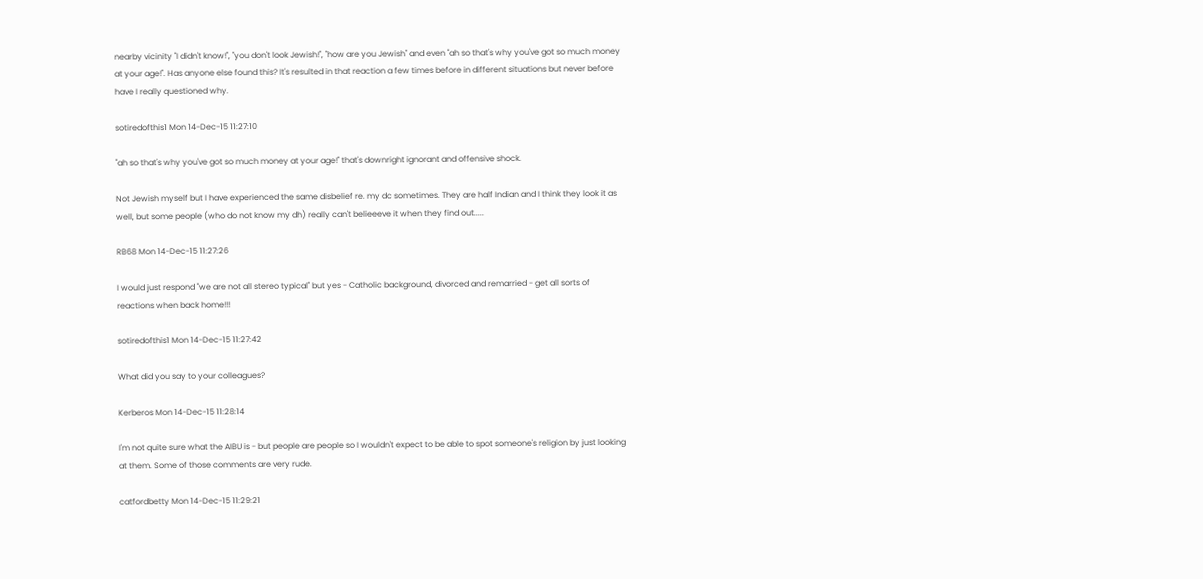nearby vicinity "I didn't know!", "you don't look Jewish!", "how are you Jewish" and even "ah so that's why you've got so much money at your age!". Has anyone else found this? It's resulted in that reaction a few times before in different situations but never before have I really questioned why.

sotiredofthis1 Mon 14-Dec-15 11:27:10

"ah so that's why you've got so much money at your age!" that's downright ignorant and offensive shock.

Not Jewish myself but I have experienced the same disbelief re. my dc sometimes. They are half Indian and I think they look it as well, but some people (who do not know my dh) really can't belieeeve it when they find out.....

RB68 Mon 14-Dec-15 11:27:26

I would just respond "we are not all stereo typical" but yes - Catholic background, divorced and remarried - get all sorts of reactions when back home!!!

sotiredofthis1 Mon 14-Dec-15 11:27:42

What did you say to your colleagues?

Kerberos Mon 14-Dec-15 11:28:14

I'm not quite sure what the AIBU is - but people are people so I wouldn't expect to be able to spot someone's religion by just looking at them. Some of those comments are very rude.

catfordbetty Mon 14-Dec-15 11:29:21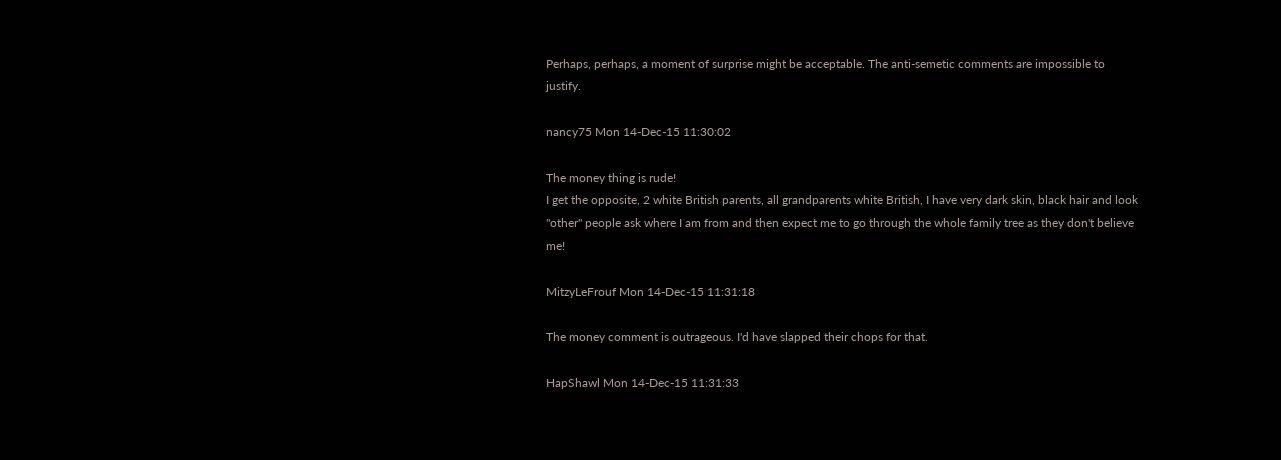Perhaps, perhaps, a moment of surprise might be acceptable. The anti-semetic comments are impossible to justify.

nancy75 Mon 14-Dec-15 11:30:02

The money thing is rude!
I get the opposite, 2 white British parents, all grandparents white British, I have very dark skin, black hair and look "other" people ask where I am from and then expect me to go through the whole family tree as they don't believe me!

MitzyLeFrouf Mon 14-Dec-15 11:31:18

The money comment is outrageous. I'd have slapped their chops for that.

HapShawl Mon 14-Dec-15 11:31:33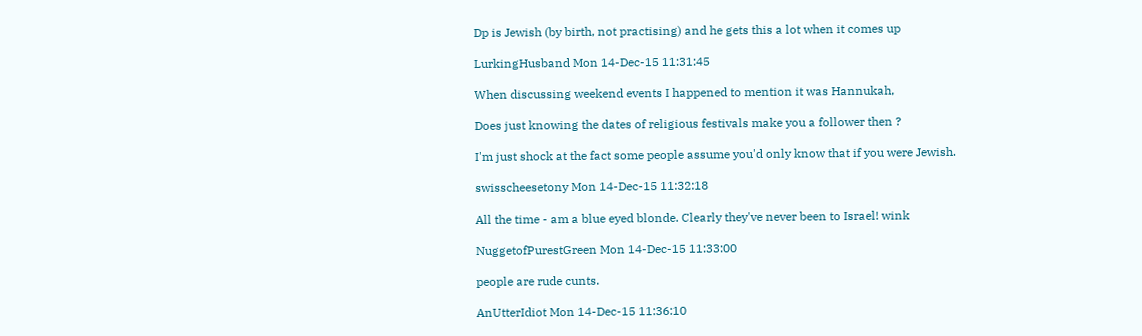Dp is Jewish (by birth, not practising) and he gets this a lot when it comes up

LurkingHusband Mon 14-Dec-15 11:31:45

When discussing weekend events I happened to mention it was Hannukah,

Does just knowing the dates of religious festivals make you a follower then ?

I'm just shock at the fact some people assume you'd only know that if you were Jewish.

swisscheesetony Mon 14-Dec-15 11:32:18

All the time - am a blue eyed blonde. Clearly they've never been to Israel! wink

NuggetofPurestGreen Mon 14-Dec-15 11:33:00

people are rude cunts.

AnUtterIdiot Mon 14-Dec-15 11:36:10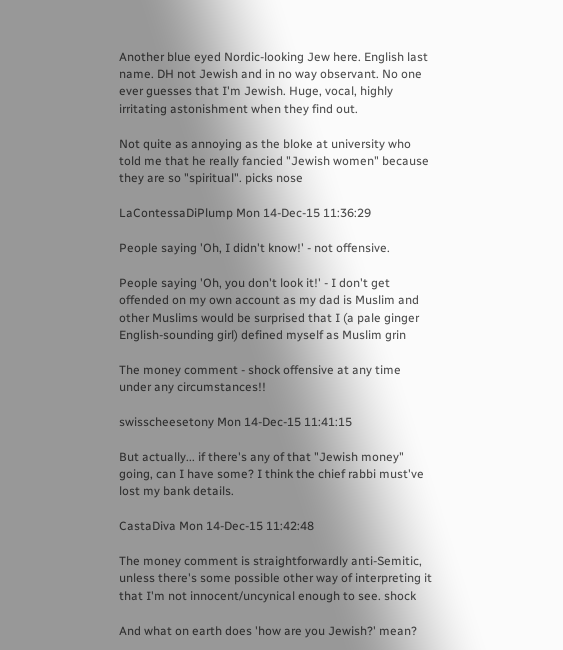Another blue eyed Nordic-looking Jew here. English last name. DH not Jewish and in no way observant. No one ever guesses that I'm Jewish. Huge, vocal, highly irritating astonishment when they find out.

Not quite as annoying as the bloke at university who told me that he really fancied "Jewish women" because they are so "spiritual". picks nose

LaContessaDiPlump Mon 14-Dec-15 11:36:29

People saying 'Oh, I didn't know!' - not offensive.

People saying 'Oh, you don't look it!' - I don't get offended on my own account as my dad is Muslim and other Muslims would be surprised that I (a pale ginger English-sounding girl) defined myself as Muslim grin

The money comment - shock offensive at any time under any circumstances!!

swisscheesetony Mon 14-Dec-15 11:41:15

But actually... if there's any of that "Jewish money" going, can I have some? I think the chief rabbi must've lost my bank details.

CastaDiva Mon 14-Dec-15 11:42:48

The money comment is straightforwardly anti-Semitic, unless there's some possible other way of interpreting it that I'm not innocent/uncynical enough to see. shock

And what on earth does 'how are you Jewish?' mean?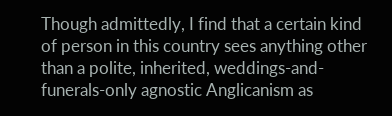Though admittedly, I find that a certain kind of person in this country sees anything other than a polite, inherited, weddings-and-funerals-only agnostic Anglicanism as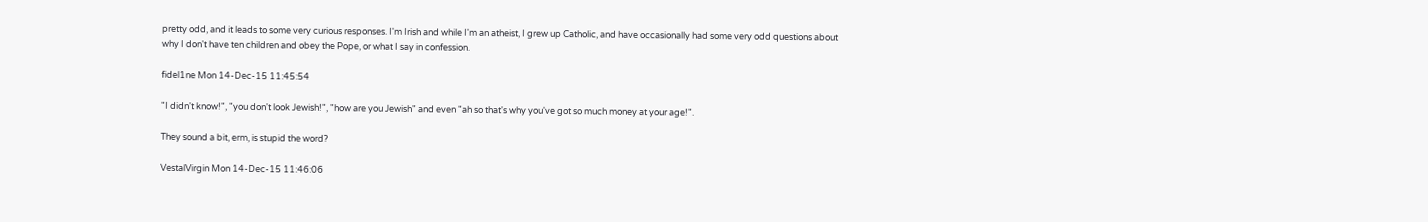pretty odd, and it leads to some very curious responses. I'm Irish and while I'm an atheist, I grew up Catholic, and have occasionally had some very odd questions about why I don't have ten children and obey the Pope, or what I say in confession.

fidel1ne Mon 14-Dec-15 11:45:54

"I didn't know!", "you don't look Jewish!", "how are you Jewish" and even "ah so that's why you've got so much money at your age!".

They sound a bit, erm, is stupid the word?

VestalVirgin Mon 14-Dec-15 11:46:06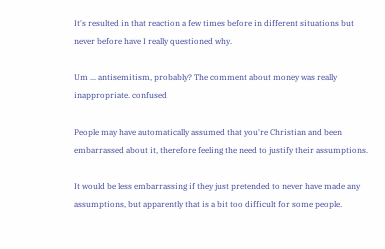It's resulted in that reaction a few times before in different situations but never before have I really questioned why.

Um ... antisemitism, probably? The comment about money was really inappropriate. confused

People may have automatically assumed that you're Christian and been embarrassed about it, therefore feeling the need to justify their assumptions.

It would be less embarrassing if they just pretended to never have made any assumptions, but apparently that is a bit too difficult for some people.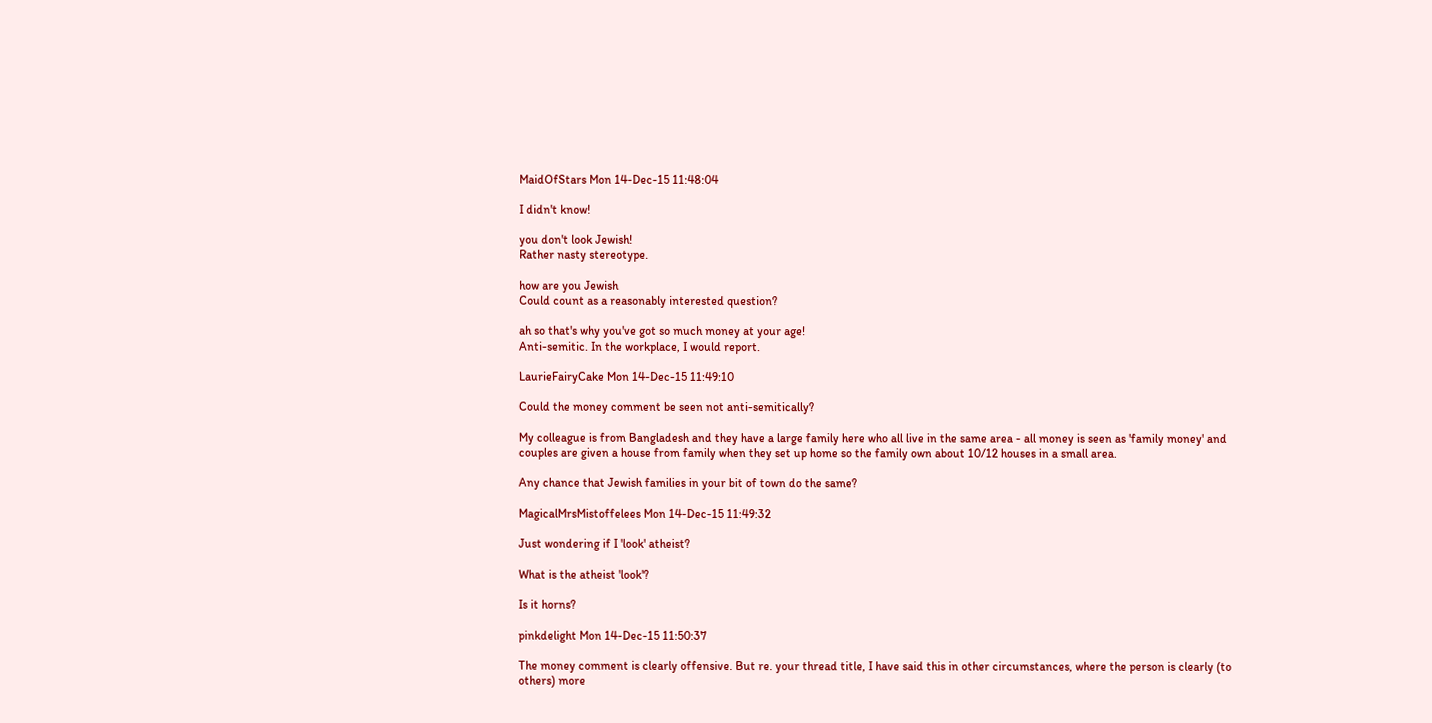MaidOfStars Mon 14-Dec-15 11:48:04

I didn't know!

you don't look Jewish!
Rather nasty stereotype.

how are you Jewish
Could count as a reasonably interested question?

ah so that's why you've got so much money at your age!
Anti-semitic. In the workplace, I would report.

LaurieFairyCake Mon 14-Dec-15 11:49:10

Could the money comment be seen not anti-semitically?

My colleague is from Bangladesh and they have a large family here who all live in the same area - all money is seen as 'family money' and couples are given a house from family when they set up home so the family own about 10/12 houses in a small area.

Any chance that Jewish families in your bit of town do the same?

MagicalMrsMistoffelees Mon 14-Dec-15 11:49:32

Just wondering if I 'look' atheist?

What is the atheist 'look'?

Is it horns?

pinkdelight Mon 14-Dec-15 11:50:37

The money comment is clearly offensive. But re. your thread title, I have said this in other circumstances, where the person is clearly (to others) more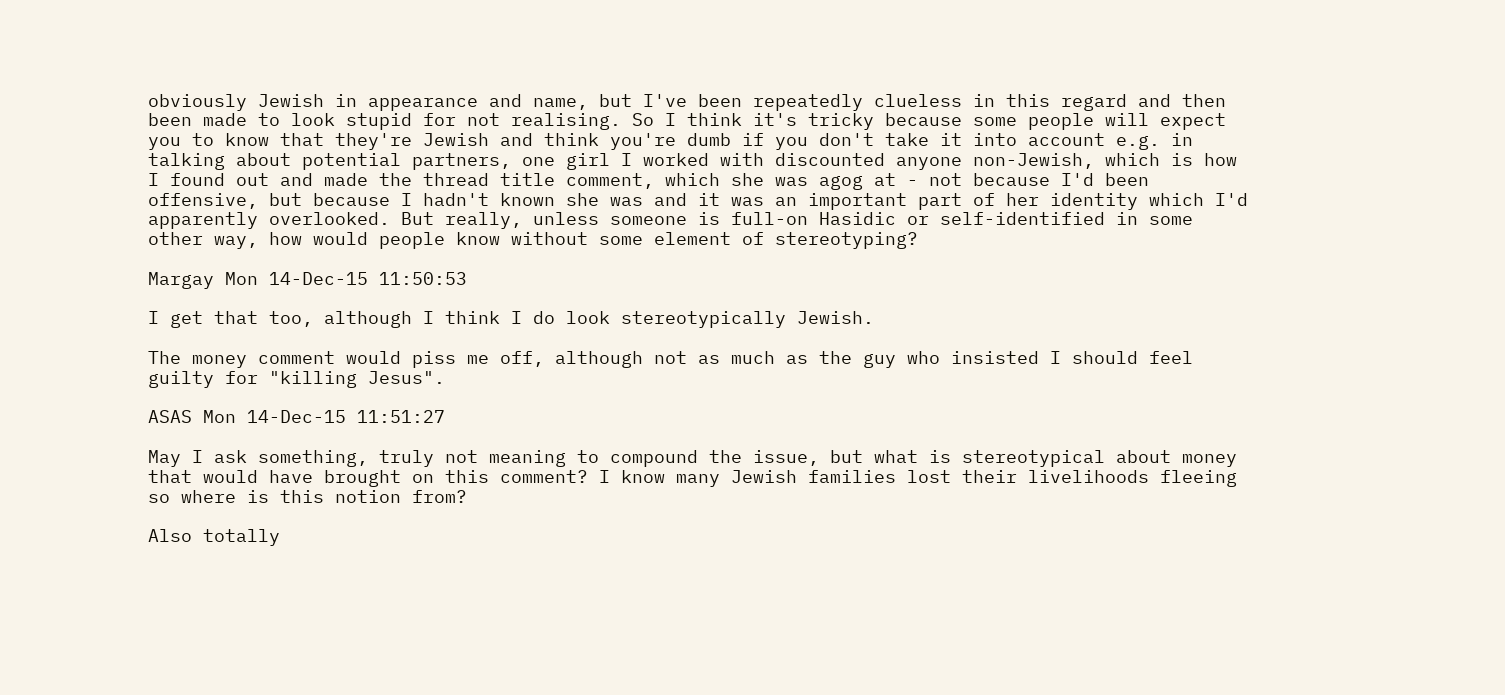obviously Jewish in appearance and name, but I've been repeatedly clueless in this regard and then been made to look stupid for not realising. So I think it's tricky because some people will expect you to know that they're Jewish and think you're dumb if you don't take it into account e.g. in talking about potential partners, one girl I worked with discounted anyone non-Jewish, which is how I found out and made the thread title comment, which she was agog at - not because I'd been offensive, but because I hadn't known she was and it was an important part of her identity which I'd apparently overlooked. But really, unless someone is full-on Hasidic or self-identified in some other way, how would people know without some element of stereotyping?

Margay Mon 14-Dec-15 11:50:53

I get that too, although I think I do look stereotypically Jewish.

The money comment would piss me off, although not as much as the guy who insisted I should feel guilty for "killing Jesus".

ASAS Mon 14-Dec-15 11:51:27

May I ask something, truly not meaning to compound the issue, but what is stereotypical about money that would have brought on this comment? I know many Jewish families lost their livelihoods fleeing so where is this notion from?

Also totally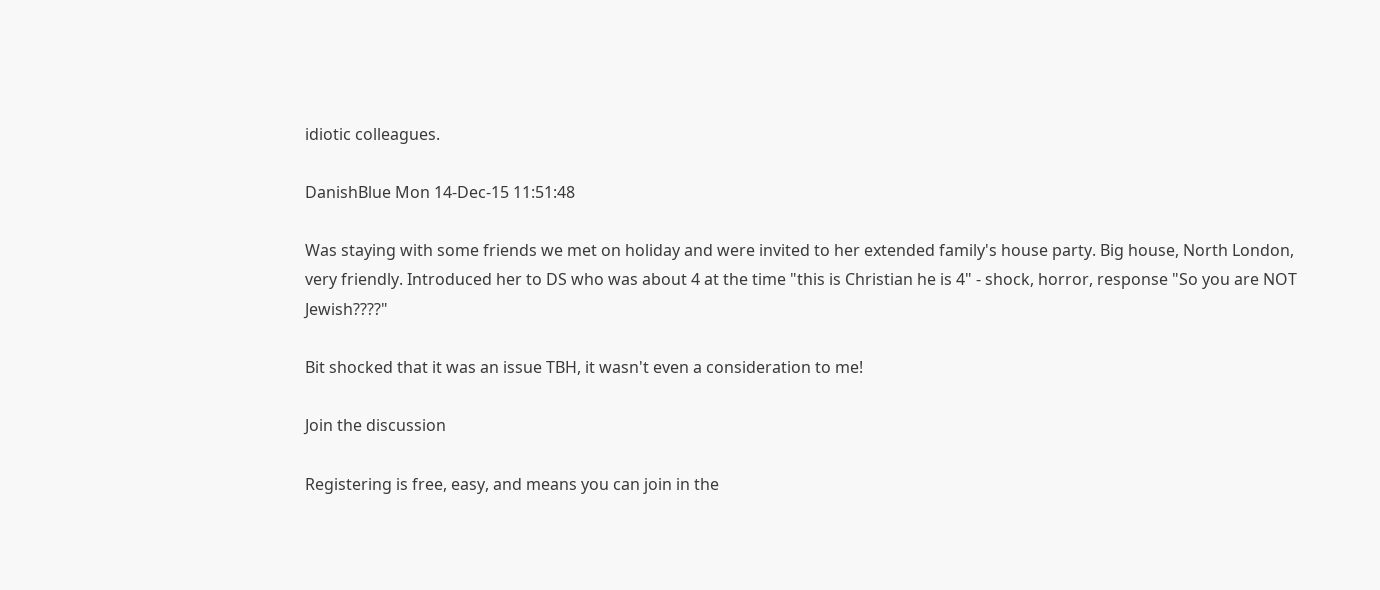idiotic colleagues.

DanishBlue Mon 14-Dec-15 11:51:48

Was staying with some friends we met on holiday and were invited to her extended family's house party. Big house, North London, very friendly. Introduced her to DS who was about 4 at the time "this is Christian he is 4" - shock, horror, response "So you are NOT Jewish????"

Bit shocked that it was an issue TBH, it wasn't even a consideration to me!

Join the discussion

Registering is free, easy, and means you can join in the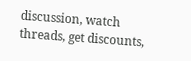discussion, watch threads, get discounts,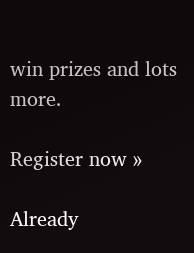win prizes and lots more.

Register now »

Already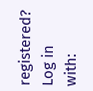registered? Log in with: